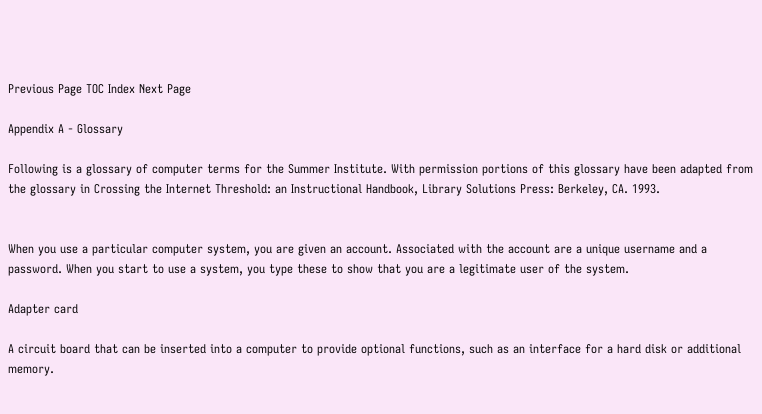Previous Page TOC Index Next Page

Appendix A - Glossary

Following is a glossary of computer terms for the Summer Institute. With permission portions of this glossary have been adapted from the glossary in Crossing the Internet Threshold: an Instructional Handbook, Library Solutions Press: Berkeley, CA. 1993.


When you use a particular computer system, you are given an account. Associated with the account are a unique username and a password. When you start to use a system, you type these to show that you are a legitimate user of the system.

Adapter card

A circuit board that can be inserted into a computer to provide optional functions, such as an interface for a hard disk or additional memory.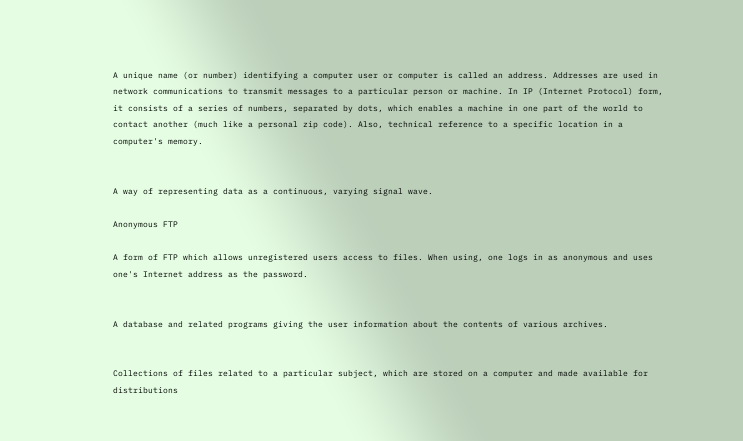A unique name (or number) identifying a computer user or computer is called an address. Addresses are used in network communications to transmit messages to a particular person or machine. In IP (Internet Protocol) form, it consists of a series of numbers, separated by dots, which enables a machine in one part of the world to contact another (much like a personal zip code). Also, technical reference to a specific location in a computer's memory.


A way of representing data as a continuous, varying signal wave.

Anonymous FTP

A form of FTP which allows unregistered users access to files. When using, one logs in as anonymous and uses one's Internet address as the password.


A database and related programs giving the user information about the contents of various archives.


Collections of files related to a particular subject, which are stored on a computer and made available for distributions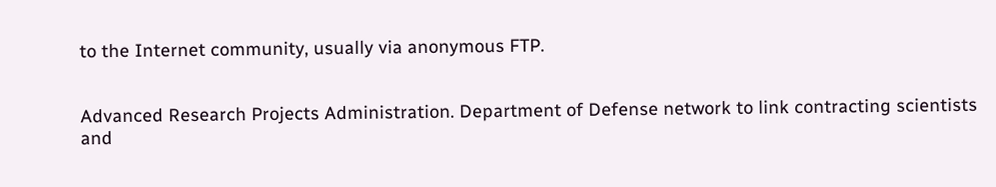to the Internet community, usually via anonymous FTP.


Advanced Research Projects Administration. Department of Defense network to link contracting scientists and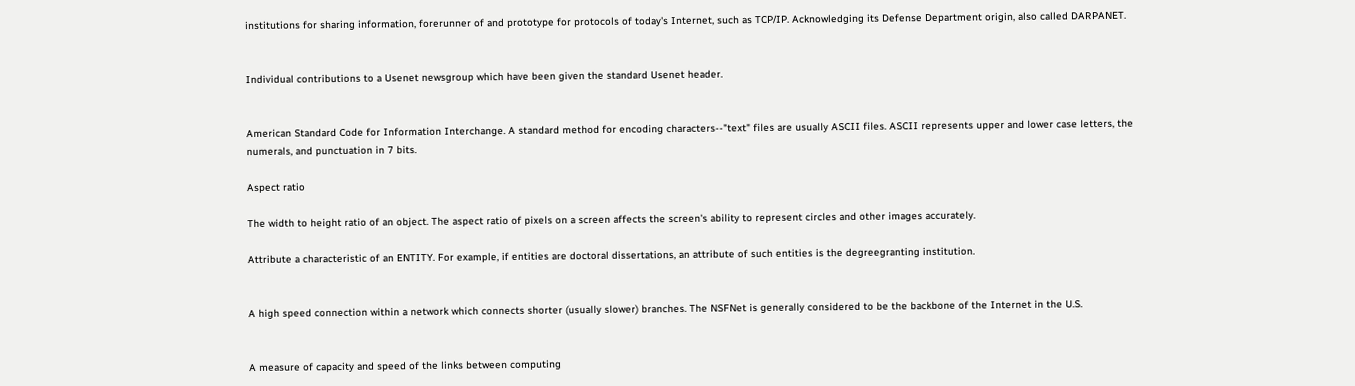institutions for sharing information, forerunner of and prototype for protocols of today's Internet, such as TCP/IP. Acknowledging its Defense Department origin, also called DARPANET.


Individual contributions to a Usenet newsgroup which have been given the standard Usenet header.


American Standard Code for Information Interchange. A standard method for encoding characters--"text" files are usually ASCII files. ASCII represents upper and lower case letters, the numerals, and punctuation in 7 bits.

Aspect ratio

The width to height ratio of an object. The aspect ratio of pixels on a screen affects the screen's ability to represent circles and other images accurately.

Attribute a characteristic of an ENTITY. For example, if entities are doctoral dissertations, an attribute of such entities is the degreegranting institution.


A high speed connection within a network which connects shorter (usually slower) branches. The NSFNet is generally considered to be the backbone of the Internet in the U.S.


A measure of capacity and speed of the links between computing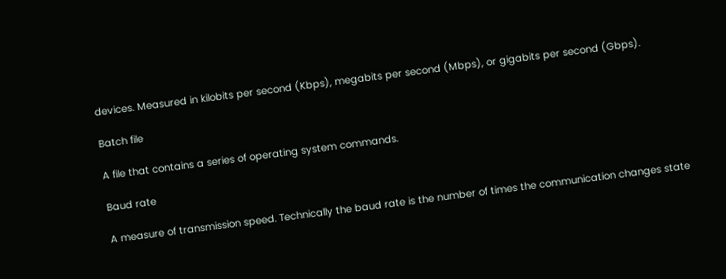devices. Measured in kilobits per second (Kbps), megabits per second (Mbps), or gigabits per second (Gbps).

Batch file

A file that contains a series of operating system commands.

Baud rate

A measure of transmission speed. Technically the baud rate is the number of times the communication changes state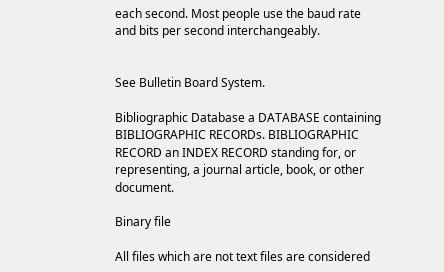each second. Most people use the baud rate and bits per second interchangeably.


See Bulletin Board System.

Bibliographic Database a DATABASE containing BIBLIOGRAPHIC RECORDs. BIBLIOGRAPHIC RECORD an INDEX RECORD standing for, or representing, a journal article, book, or other document.

Binary file

All files which are not text files are considered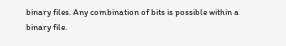binary files. Any combination of bits is possible within a binary file.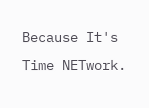Because It's Time NETwork.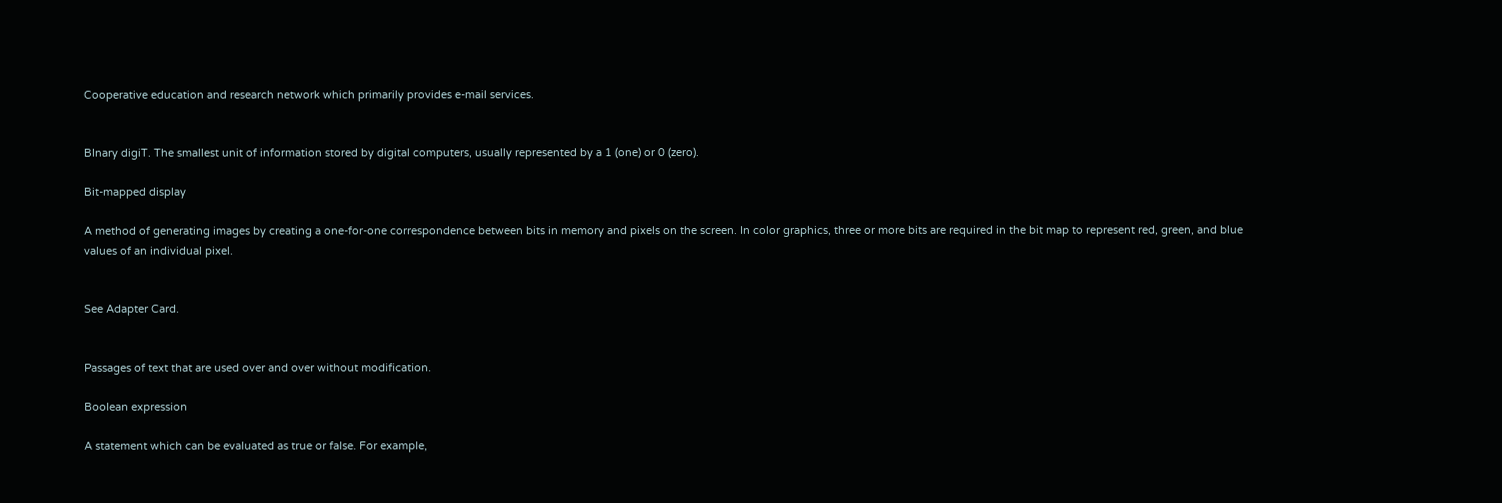Cooperative education and research network which primarily provides e-mail services.


BInary digiT. The smallest unit of information stored by digital computers, usually represented by a 1 (one) or 0 (zero).

Bit-mapped display

A method of generating images by creating a one-for-one correspondence between bits in memory and pixels on the screen. In color graphics, three or more bits are required in the bit map to represent red, green, and blue values of an individual pixel.


See Adapter Card.


Passages of text that are used over and over without modification.

Boolean expression

A statement which can be evaluated as true or false. For example,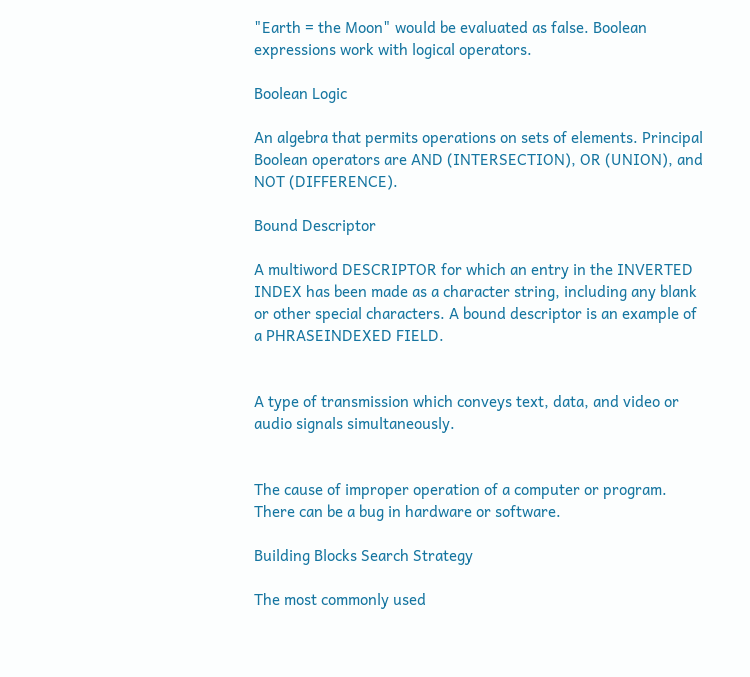"Earth = the Moon" would be evaluated as false. Boolean expressions work with logical operators.

Boolean Logic

An algebra that permits operations on sets of elements. Principal Boolean operators are AND (INTERSECTION), OR (UNION), and NOT (DIFFERENCE).

Bound Descriptor

A multiword DESCRIPTOR for which an entry in the INVERTED INDEX has been made as a character string, including any blank or other special characters. A bound descriptor is an example of a PHRASEINDEXED FIELD.


A type of transmission which conveys text, data, and video or audio signals simultaneously.


The cause of improper operation of a computer or program. There can be a bug in hardware or software.

Building Blocks Search Strategy

The most commonly used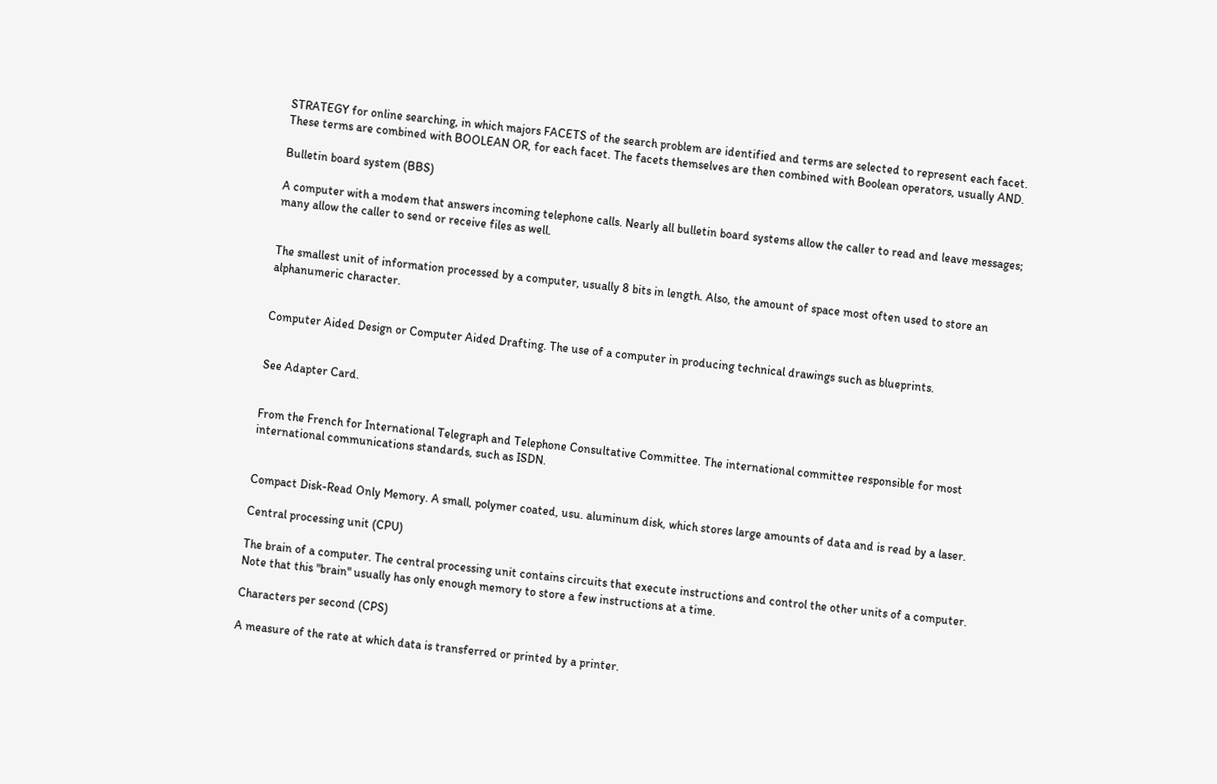STRATEGY for online searching, in which majors FACETS of the search problem are identified and terms are selected to represent each facet. These terms are combined with BOOLEAN OR, for each facet. The facets themselves are then combined with Boolean operators, usually AND.

Bulletin board system (BBS)

A computer with a modem that answers incoming telephone calls. Nearly all bulletin board systems allow the caller to read and leave messages; many allow the caller to send or receive files as well.


The smallest unit of information processed by a computer, usually 8 bits in length. Also, the amount of space most often used to store an alphanumeric character.


Computer Aided Design or Computer Aided Drafting. The use of a computer in producing technical drawings such as blueprints.


See Adapter Card.


From the French for International Telegraph and Telephone Consultative Committee. The international committee responsible for most international communications standards, such as ISDN.


Compact Disk-Read Only Memory. A small, polymer coated, usu. aluminum disk, which stores large amounts of data and is read by a laser.

Central processing unit (CPU)

The brain of a computer. The central processing unit contains circuits that execute instructions and control the other units of a computer. Note that this "brain" usually has only enough memory to store a few instructions at a time.

Characters per second (CPS)

A measure of the rate at which data is transferred or printed by a printer.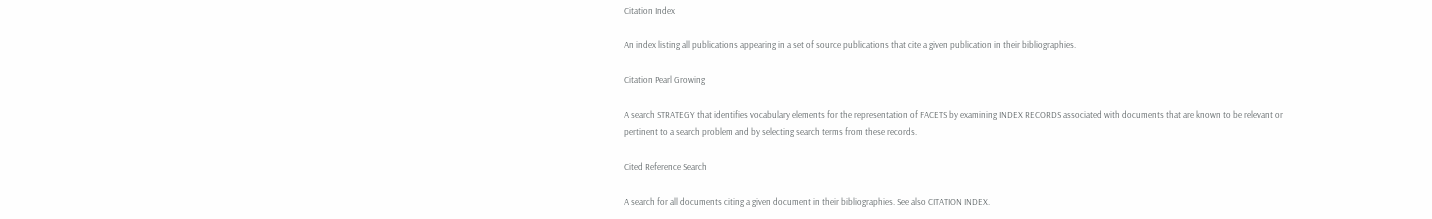Citation Index

An index listing all publications appearing in a set of source publications that cite a given publication in their bibliographies.

Citation Pearl Growing

A search STRATEGY that identifies vocabulary elements for the representation of FACETS by examining INDEX RECORDS associated with documents that are known to be relevant or pertinent to a search problem and by selecting search terms from these records.

Cited Reference Search

A search for all documents citing a given document in their bibliographies. See also CITATION INDEX.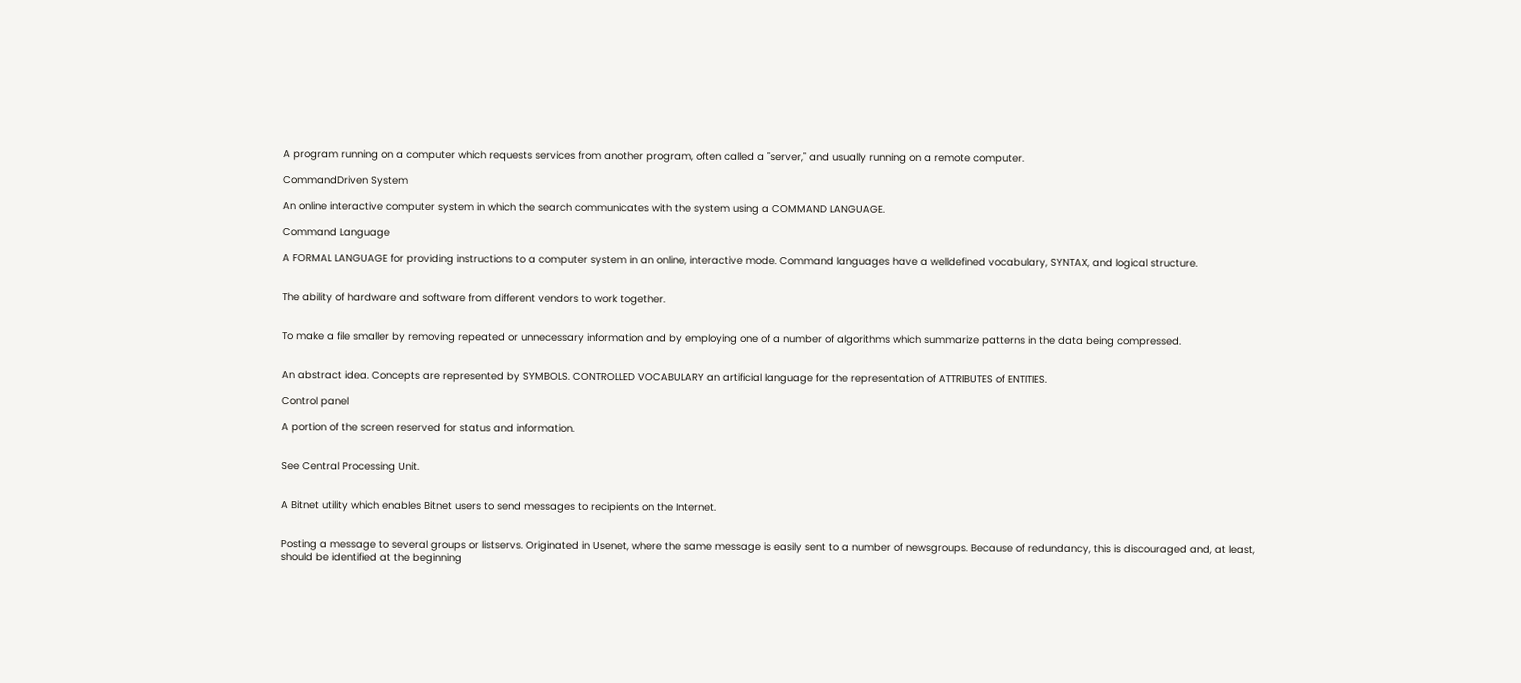A program running on a computer which requests services from another program, often called a "server," and usually running on a remote computer.

CommandDriven System

An online interactive computer system in which the search communicates with the system using a COMMAND LANGUAGE.

Command Language

A FORMAL LANGUAGE for providing instructions to a computer system in an online, interactive mode. Command languages have a welldefined vocabulary, SYNTAX, and logical structure.


The ability of hardware and software from different vendors to work together.


To make a file smaller by removing repeated or unnecessary information and by employing one of a number of algorithms which summarize patterns in the data being compressed.


An abstract idea. Concepts are represented by SYMBOLS. CONTROLLED VOCABULARY an artificial language for the representation of ATTRIBUTES of ENTITIES.

Control panel

A portion of the screen reserved for status and information.


See Central Processing Unit.


A Bitnet utility which enables Bitnet users to send messages to recipients on the Internet.


Posting a message to several groups or listservs. Originated in Usenet, where the same message is easily sent to a number of newsgroups. Because of redundancy, this is discouraged and, at least, should be identified at the beginning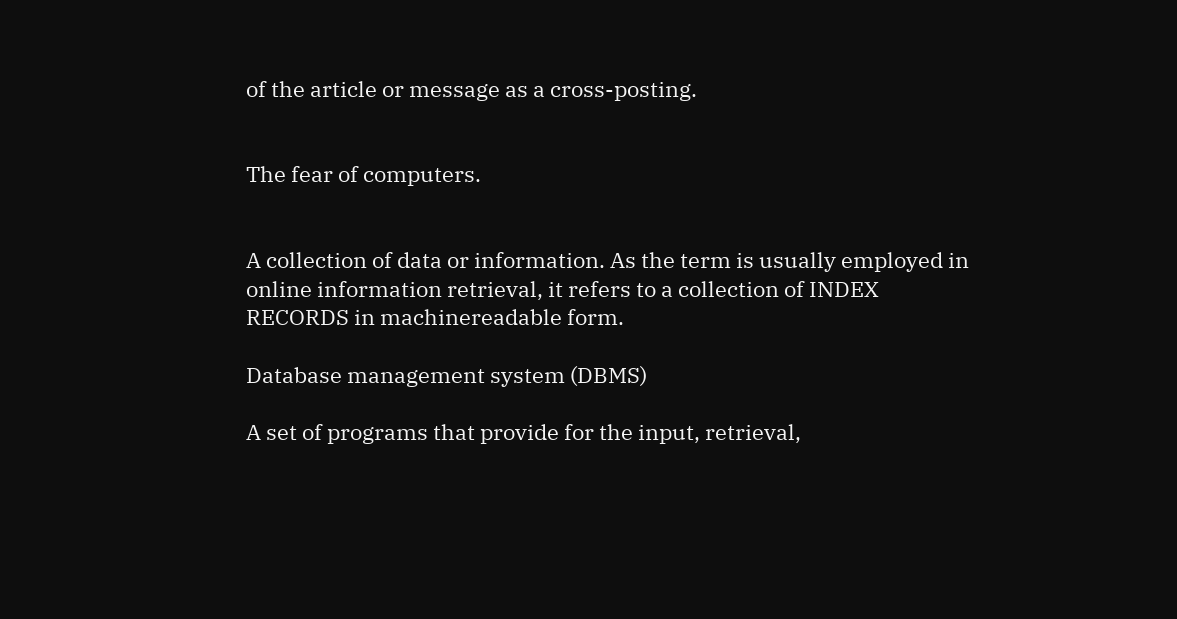of the article or message as a cross-posting.


The fear of computers.


A collection of data or information. As the term is usually employed in online information retrieval, it refers to a collection of INDEX RECORDS in machinereadable form.

Database management system (DBMS)

A set of programs that provide for the input, retrieval,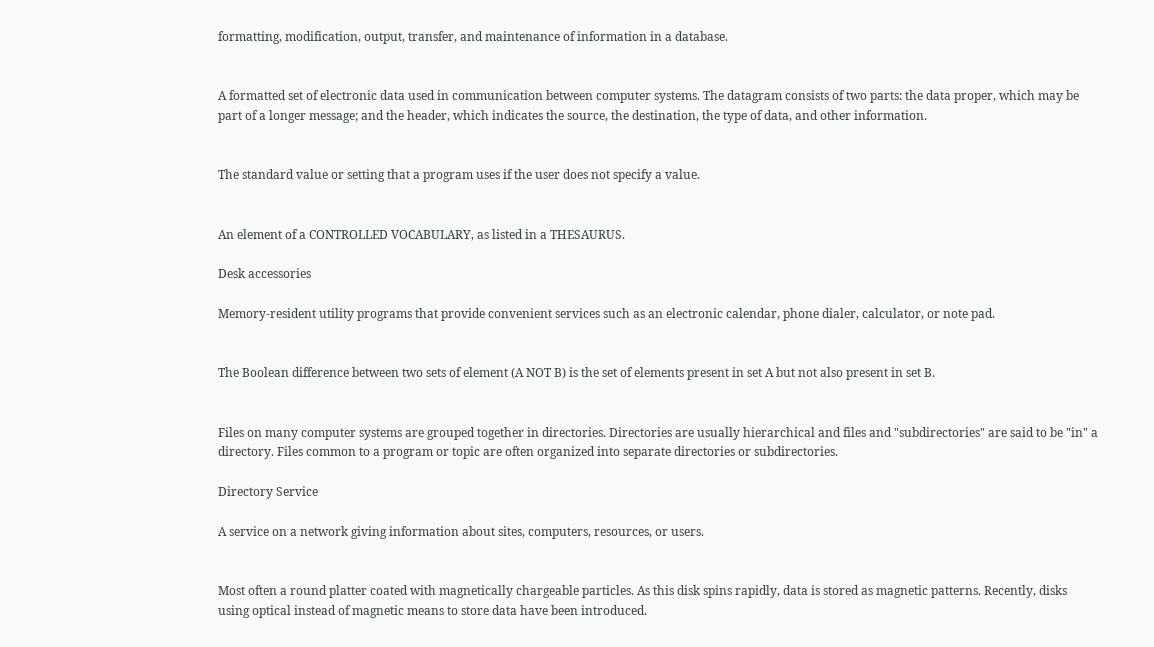formatting, modification, output, transfer, and maintenance of information in a database.


A formatted set of electronic data used in communication between computer systems. The datagram consists of two parts: the data proper, which may be part of a longer message; and the header, which indicates the source, the destination, the type of data, and other information.


The standard value or setting that a program uses if the user does not specify a value.


An element of a CONTROLLED VOCABULARY, as listed in a THESAURUS.

Desk accessories

Memory-resident utility programs that provide convenient services such as an electronic calendar, phone dialer, calculator, or note pad.


The Boolean difference between two sets of element (A NOT B) is the set of elements present in set A but not also present in set B.


Files on many computer systems are grouped together in directories. Directories are usually hierarchical and files and "subdirectories" are said to be "in" a directory. Files common to a program or topic are often organized into separate directories or subdirectories.

Directory Service

A service on a network giving information about sites, computers, resources, or users.


Most often a round platter coated with magnetically chargeable particles. As this disk spins rapidly, data is stored as magnetic patterns. Recently, disks using optical instead of magnetic means to store data have been introduced.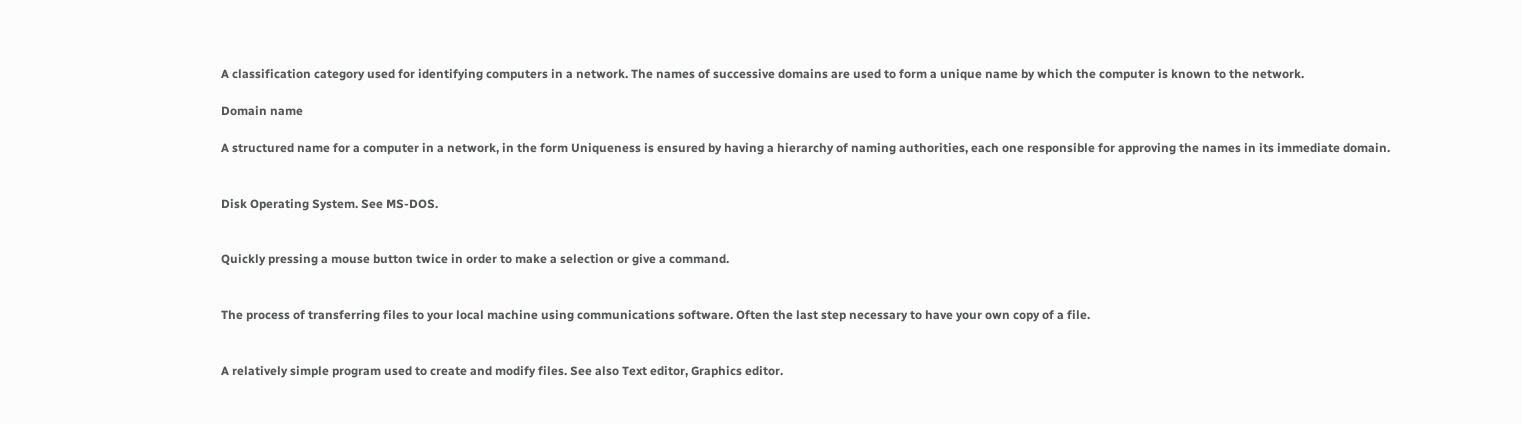A classification category used for identifying computers in a network. The names of successive domains are used to form a unique name by which the computer is known to the network.

Domain name

A structured name for a computer in a network, in the form Uniqueness is ensured by having a hierarchy of naming authorities, each one responsible for approving the names in its immediate domain.


Disk Operating System. See MS-DOS.


Quickly pressing a mouse button twice in order to make a selection or give a command.


The process of transferring files to your local machine using communications software. Often the last step necessary to have your own copy of a file.


A relatively simple program used to create and modify files. See also Text editor, Graphics editor.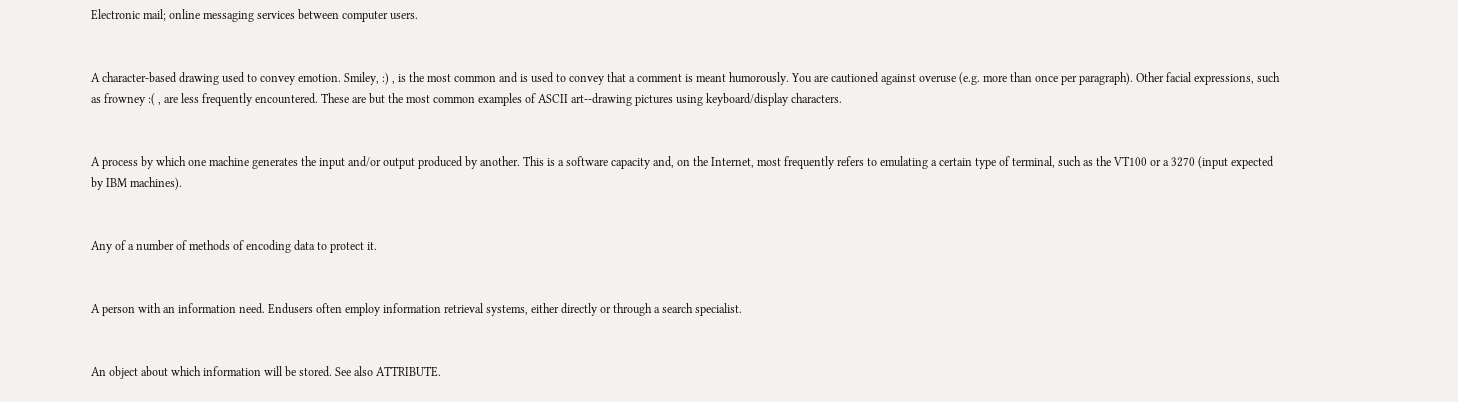Electronic mail; online messaging services between computer users.


A character-based drawing used to convey emotion. Smiley, :) , is the most common and is used to convey that a comment is meant humorously. You are cautioned against overuse (e.g. more than once per paragraph). Other facial expressions, such as frowney :( , are less frequently encountered. These are but the most common examples of ASCII art--drawing pictures using keyboard/display characters.


A process by which one machine generates the input and/or output produced by another. This is a software capacity and, on the Internet, most frequently refers to emulating a certain type of terminal, such as the VT100 or a 3270 (input expected by IBM machines).


Any of a number of methods of encoding data to protect it.


A person with an information need. Endusers often employ information retrieval systems, either directly or through a search specialist.


An object about which information will be stored. See also ATTRIBUTE.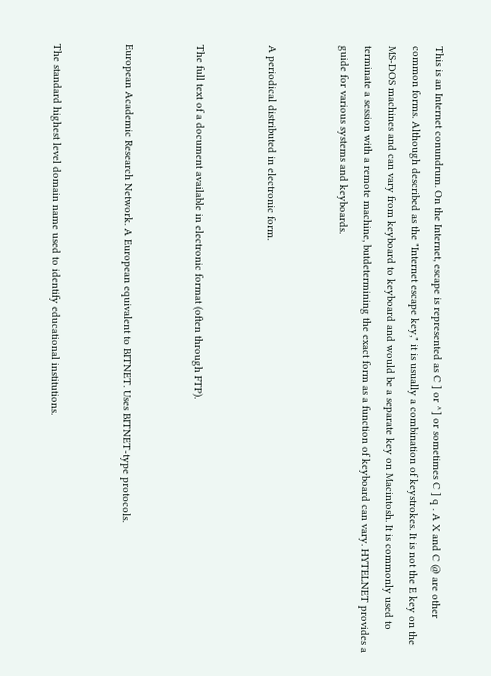This is an Internet conundrum. On the Internet, escape is represented as C ] or ^] or sometimes C ] q . A X and C @ are other common forms. Although described as the "Internet escape key," it is usually a combination of keystrokes. It is not the E key on the MS-DOS machines and can vary from keyboard to keyboard and would be a separate key on Macintosh. It is commonly used to terminate a session with a remote machine, butdetermining the exact form as a function of keyboard can vary. HYTELNET provides a guide for various systems and keyboards.


A periodical distributed in electronic form.


The full text of a document available in electronic format (often through FTP).


European Academic Research Network. A European equivalent to BITNET. Uses BITNET-type protocols.


The standard highest level domain name used to identify educational institutions.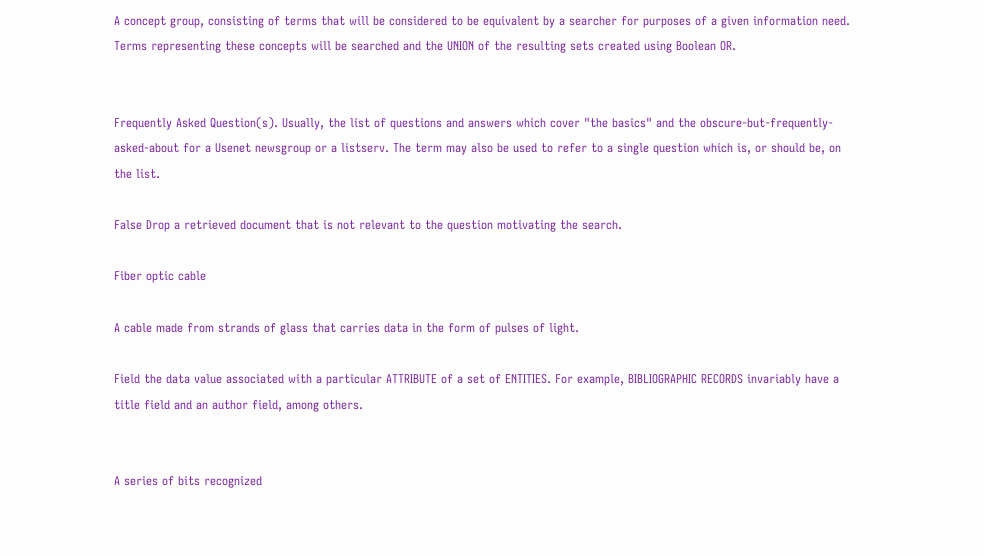A concept group, consisting of terms that will be considered to be equivalent by a searcher for purposes of a given information need. Terms representing these concepts will be searched and the UNION of the resulting sets created using Boolean OR.


Frequently Asked Question(s). Usually, the list of questions and answers which cover "the basics" and the obscure-but-frequently-asked-about for a Usenet newsgroup or a listserv. The term may also be used to refer to a single question which is, or should be, on the list.

False Drop a retrieved document that is not relevant to the question motivating the search.

Fiber optic cable

A cable made from strands of glass that carries data in the form of pulses of light.

Field the data value associated with a particular ATTRIBUTE of a set of ENTITIES. For example, BIBLIOGRAPHIC RECORDS invariably have a title field and an author field, among others.


A series of bits recognized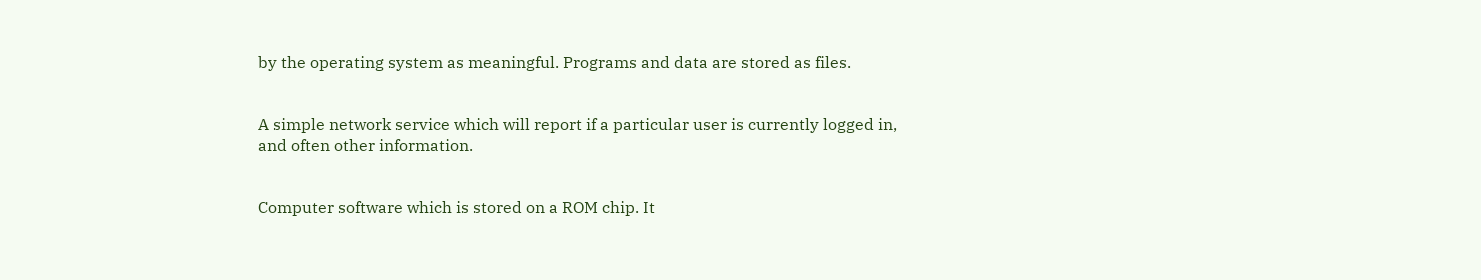by the operating system as meaningful. Programs and data are stored as files.


A simple network service which will report if a particular user is currently logged in, and often other information.


Computer software which is stored on a ROM chip. It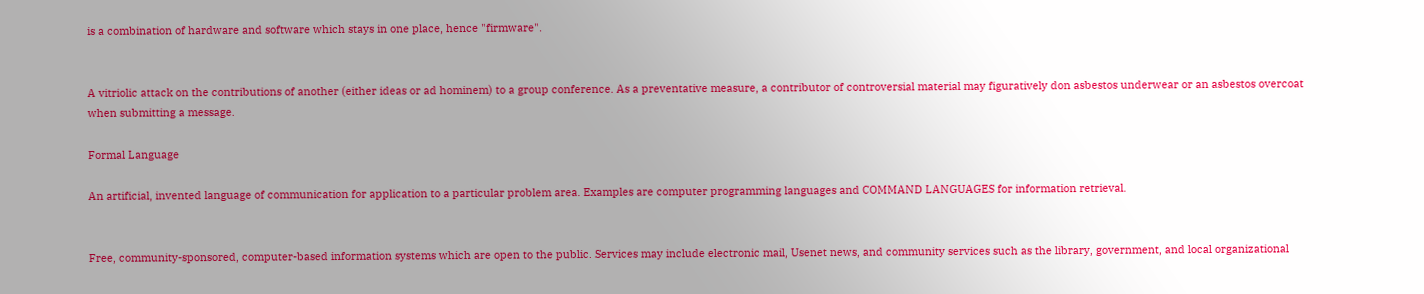is a combination of hardware and software which stays in one place, hence "firmware".


A vitriolic attack on the contributions of another (either ideas or ad hominem) to a group conference. As a preventative measure, a contributor of controversial material may figuratively don asbestos underwear or an asbestos overcoat when submitting a message.

Formal Language

An artificial, invented language of communication for application to a particular problem area. Examples are computer programming languages and COMMAND LANGUAGES for information retrieval.


Free, community-sponsored, computer-based information systems which are open to the public. Services may include electronic mail, Usenet news, and community services such as the library, government, and local organizational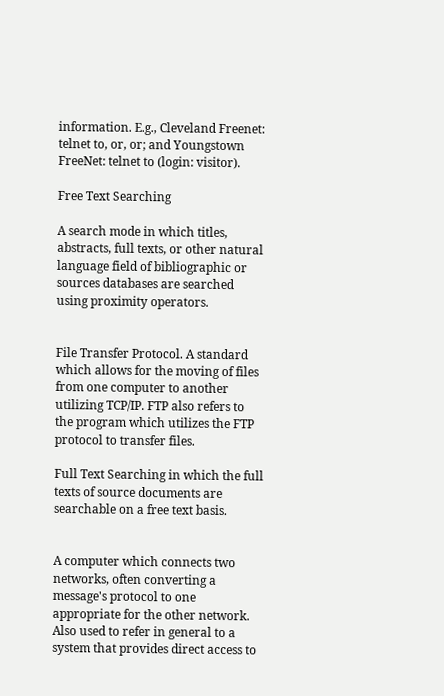information. E.g., Cleveland Freenet: telnet to, or, or; and Youngstown FreeNet: telnet to (login: visitor).

Free Text Searching

A search mode in which titles, abstracts, full texts, or other natural language field of bibliographic or sources databases are searched using proximity operators.


File Transfer Protocol. A standard which allows for the moving of files from one computer to another utilizing TCP/IP. FTP also refers to the program which utilizes the FTP protocol to transfer files.

Full Text Searching in which the full texts of source documents are searchable on a free text basis.


A computer which connects two networks, often converting a message's protocol to one appropriate for the other network. Also used to refer in general to a system that provides direct access to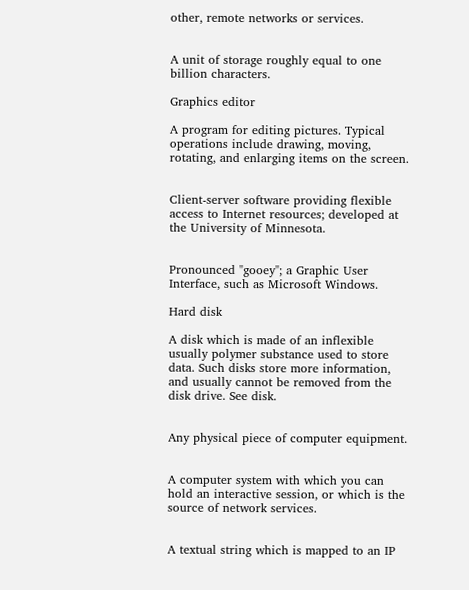other, remote networks or services.


A unit of storage roughly equal to one billion characters.

Graphics editor

A program for editing pictures. Typical operations include drawing, moving, rotating, and enlarging items on the screen.


Client-server software providing flexible access to Internet resources; developed at the University of Minnesota.


Pronounced "gooey"; a Graphic User Interface, such as Microsoft Windows.

Hard disk

A disk which is made of an inflexible usually polymer substance used to store data. Such disks store more information, and usually cannot be removed from the disk drive. See disk.


Any physical piece of computer equipment.


A computer system with which you can hold an interactive session, or which is the source of network services.


A textual string which is mapped to an IP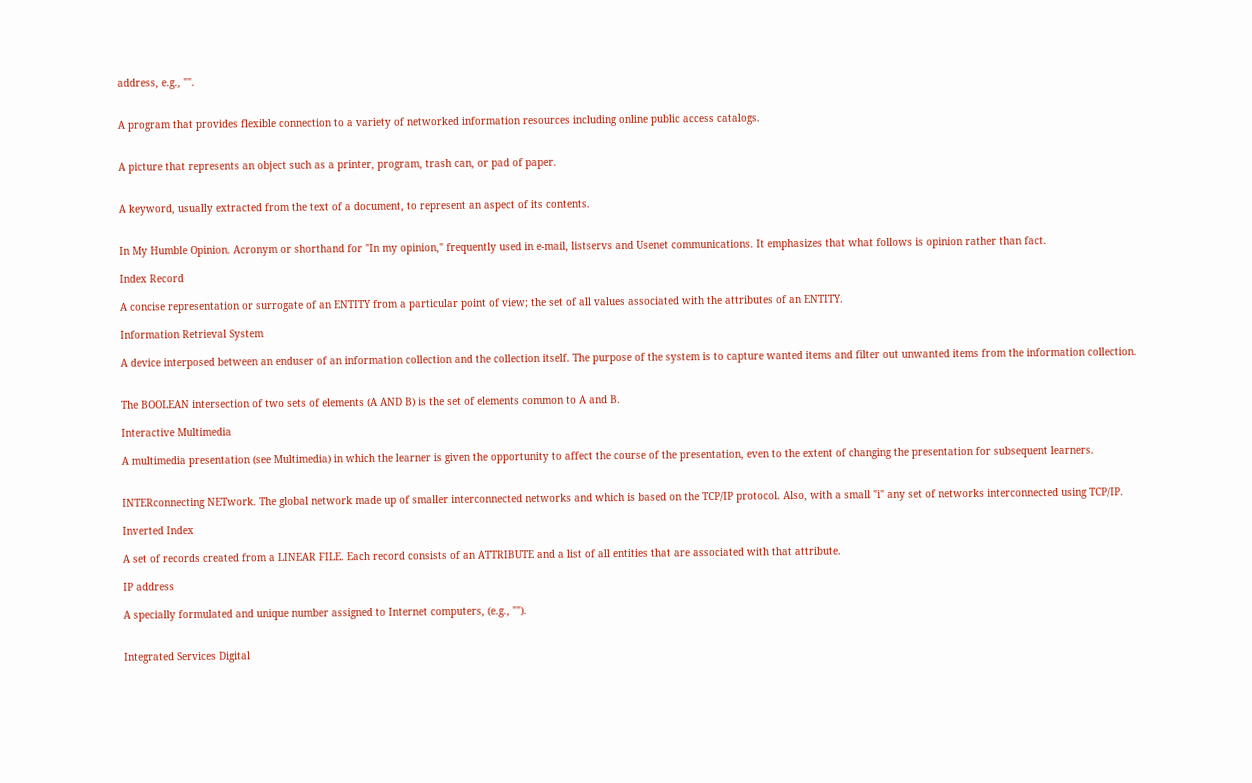address, e.g., "".


A program that provides flexible connection to a variety of networked information resources including online public access catalogs.


A picture that represents an object such as a printer, program, trash can, or pad of paper.


A keyword, usually extracted from the text of a document, to represent an aspect of its contents.


In My Humble Opinion. Acronym or shorthand for "In my opinion," frequently used in e-mail, listservs and Usenet communications. It emphasizes that what follows is opinion rather than fact.

Index Record

A concise representation or surrogate of an ENTITY from a particular point of view; the set of all values associated with the attributes of an ENTITY.

Information Retrieval System

A device interposed between an enduser of an information collection and the collection itself. The purpose of the system is to capture wanted items and filter out unwanted items from the information collection.


The BOOLEAN intersection of two sets of elements (A AND B) is the set of elements common to A and B.

Interactive Multimedia

A multimedia presentation (see Multimedia) in which the learner is given the opportunity to affect the course of the presentation, even to the extent of changing the presentation for subsequent learners.


INTERconnecting NETwork. The global network made up of smaller interconnected networks and which is based on the TCP/IP protocol. Also, with a small "i" any set of networks interconnected using TCP/IP.

Inverted Index

A set of records created from a LINEAR FILE. Each record consists of an ATTRIBUTE and a list of all entities that are associated with that attribute.

IP address

A specially formulated and unique number assigned to Internet computers, (e.g., "").


Integrated Services Digital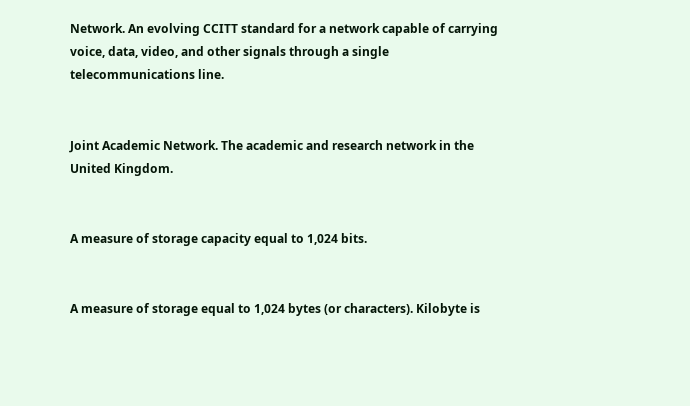Network. An evolving CCITT standard for a network capable of carrying voice, data, video, and other signals through a single telecommunications line.


Joint Academic Network. The academic and research network in the United Kingdom.


A measure of storage capacity equal to 1,024 bits.


A measure of storage equal to 1,024 bytes (or characters). Kilobyte is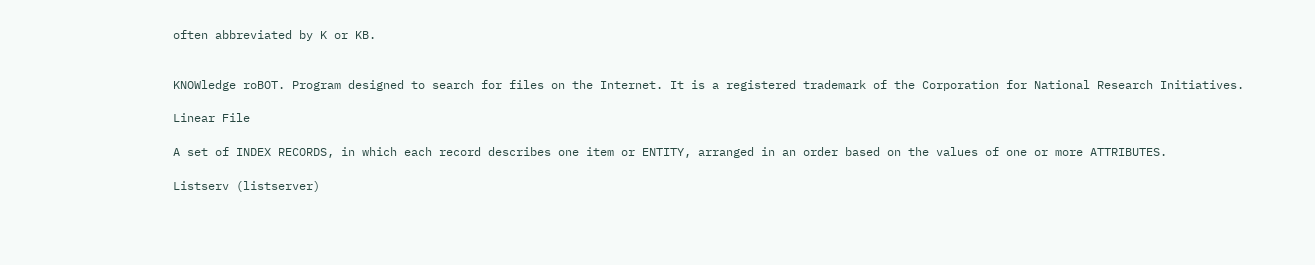often abbreviated by K or KB.


KNOWledge roBOT. Program designed to search for files on the Internet. It is a registered trademark of the Corporation for National Research Initiatives.

Linear File

A set of INDEX RECORDS, in which each record describes one item or ENTITY, arranged in an order based on the values of one or more ATTRIBUTES.

Listserv (listserver)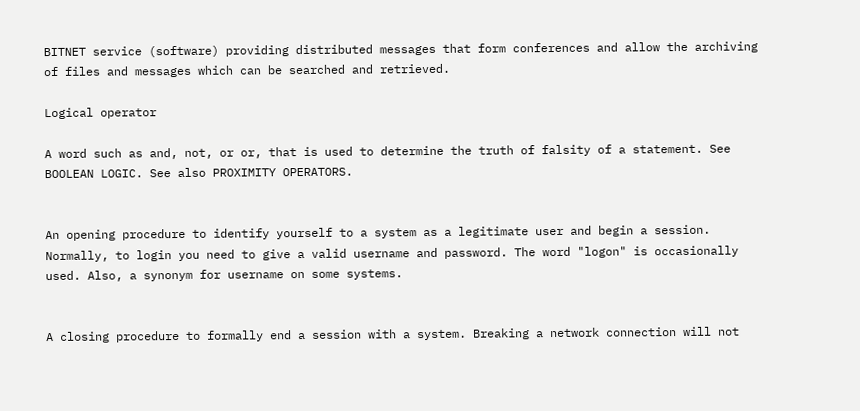BITNET service (software) providing distributed messages that form conferences and allow the archiving of files and messages which can be searched and retrieved.

Logical operator

A word such as and, not, or or, that is used to determine the truth of falsity of a statement. See BOOLEAN LOGIC. See also PROXIMITY OPERATORS.


An opening procedure to identify yourself to a system as a legitimate user and begin a session. Normally, to login you need to give a valid username and password. The word "logon" is occasionally used. Also, a synonym for username on some systems.


A closing procedure to formally end a session with a system. Breaking a network connection will not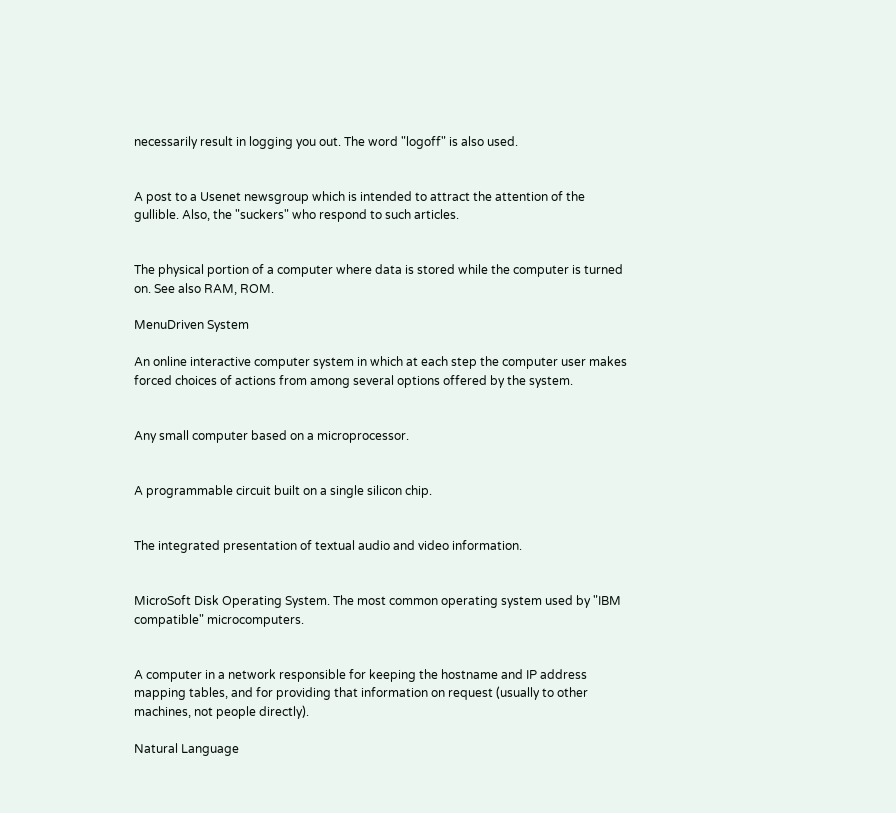necessarily result in logging you out. The word "logoff" is also used.


A post to a Usenet newsgroup which is intended to attract the attention of the gullible. Also, the "suckers" who respond to such articles.


The physical portion of a computer where data is stored while the computer is turned on. See also RAM, ROM.

MenuDriven System

An online interactive computer system in which at each step the computer user makes forced choices of actions from among several options offered by the system.


Any small computer based on a microprocessor.


A programmable circuit built on a single silicon chip.


The integrated presentation of textual audio and video information.


MicroSoft Disk Operating System. The most common operating system used by "IBM compatible" microcomputers.


A computer in a network responsible for keeping the hostname and IP address mapping tables, and for providing that information on request (usually to other machines, not people directly).

Natural Language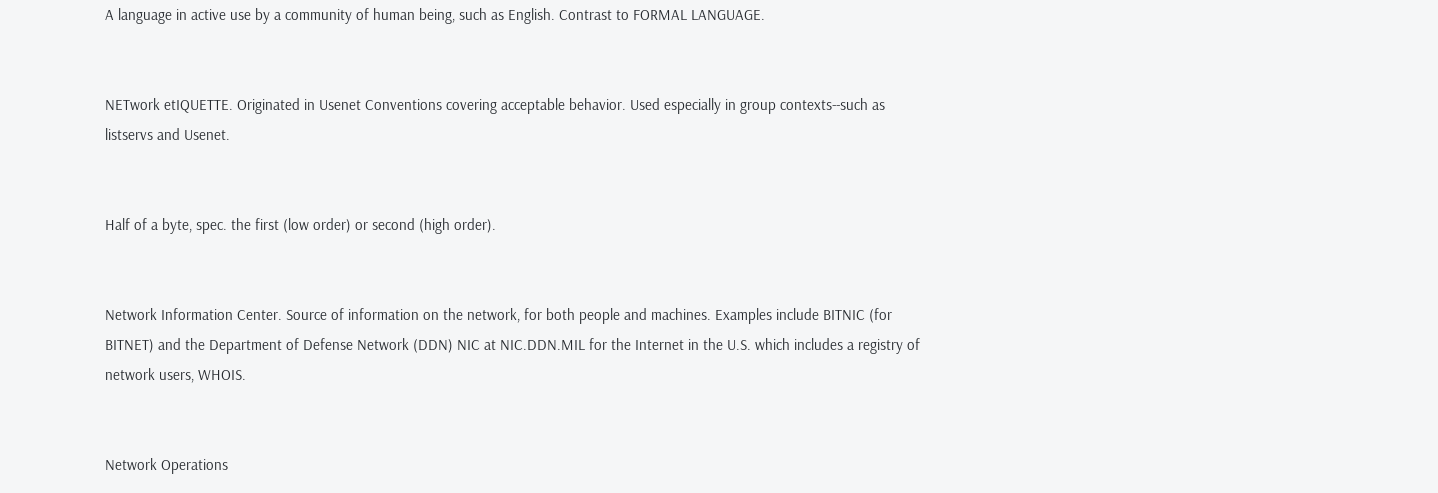A language in active use by a community of human being, such as English. Contrast to FORMAL LANGUAGE.


NETwork etIQUETTE. Originated in Usenet Conventions covering acceptable behavior. Used especially in group contexts--such as listservs and Usenet.


Half of a byte, spec. the first (low order) or second (high order).


Network Information Center. Source of information on the network, for both people and machines. Examples include BITNIC (for BITNET) and the Department of Defense Network (DDN) NIC at NIC.DDN.MIL for the Internet in the U.S. which includes a registry of network users, WHOIS.


Network Operations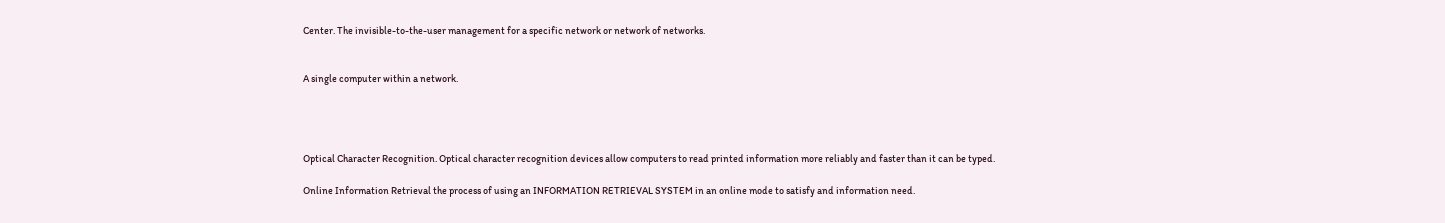Center. The invisible-to-the-user management for a specific network or network of networks.


A single computer within a network.




Optical Character Recognition. Optical character recognition devices allow computers to read printed information more reliably and faster than it can be typed.

Online Information Retrieval the process of using an INFORMATION RETRIEVAL SYSTEM in an online mode to satisfy and information need.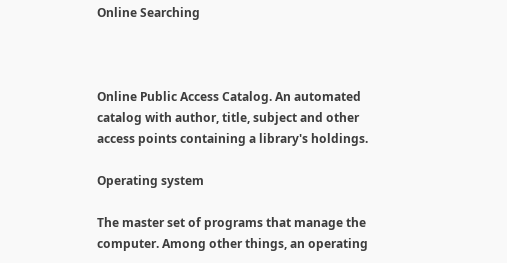Online Searching



Online Public Access Catalog. An automated catalog with author, title, subject and other access points containing a library's holdings.

Operating system

The master set of programs that manage the computer. Among other things, an operating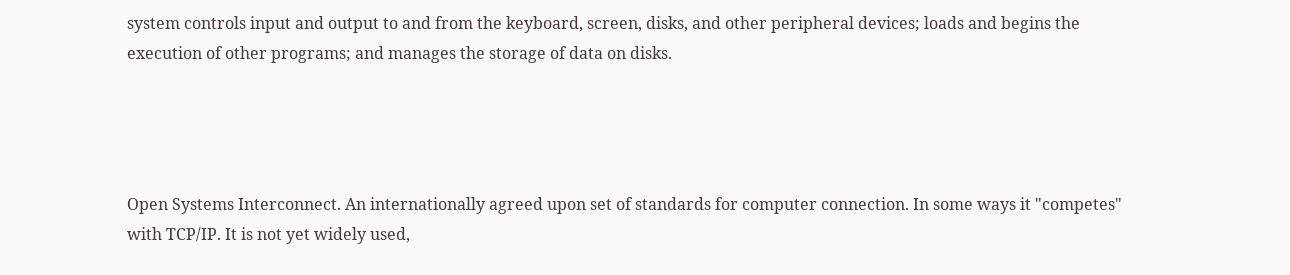system controls input and output to and from the keyboard, screen, disks, and other peripheral devices; loads and begins the execution of other programs; and manages the storage of data on disks.




Open Systems Interconnect. An internationally agreed upon set of standards for computer connection. In some ways it "competes" with TCP/IP. It is not yet widely used,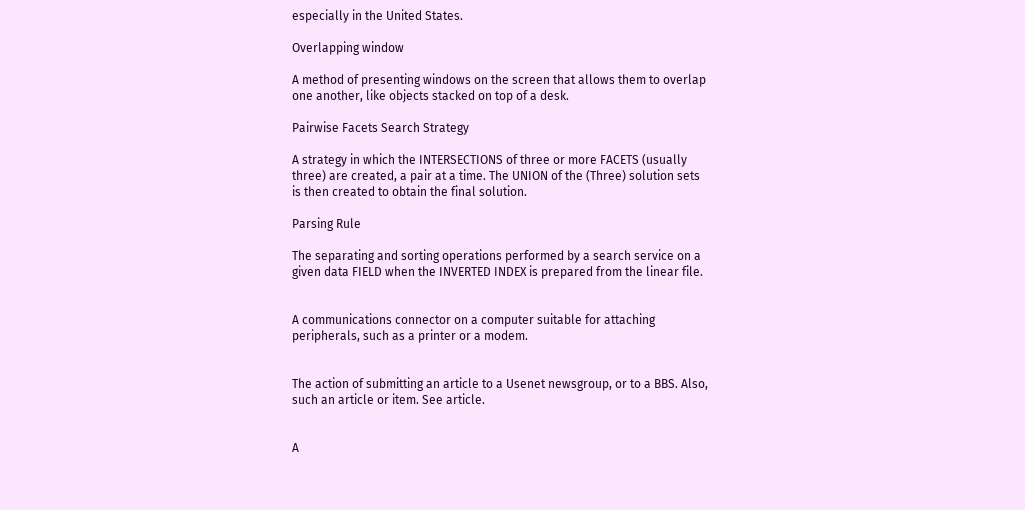especially in the United States.

Overlapping window

A method of presenting windows on the screen that allows them to overlap one another, like objects stacked on top of a desk.

Pairwise Facets Search Strategy

A strategy in which the INTERSECTIONS of three or more FACETS (usually three) are created, a pair at a time. The UNION of the (Three) solution sets is then created to obtain the final solution.

Parsing Rule

The separating and sorting operations performed by a search service on a given data FIELD when the INVERTED INDEX is prepared from the linear file.


A communications connector on a computer suitable for attaching peripherals, such as a printer or a modem.


The action of submitting an article to a Usenet newsgroup, or to a BBS. Also, such an article or item. See article.


A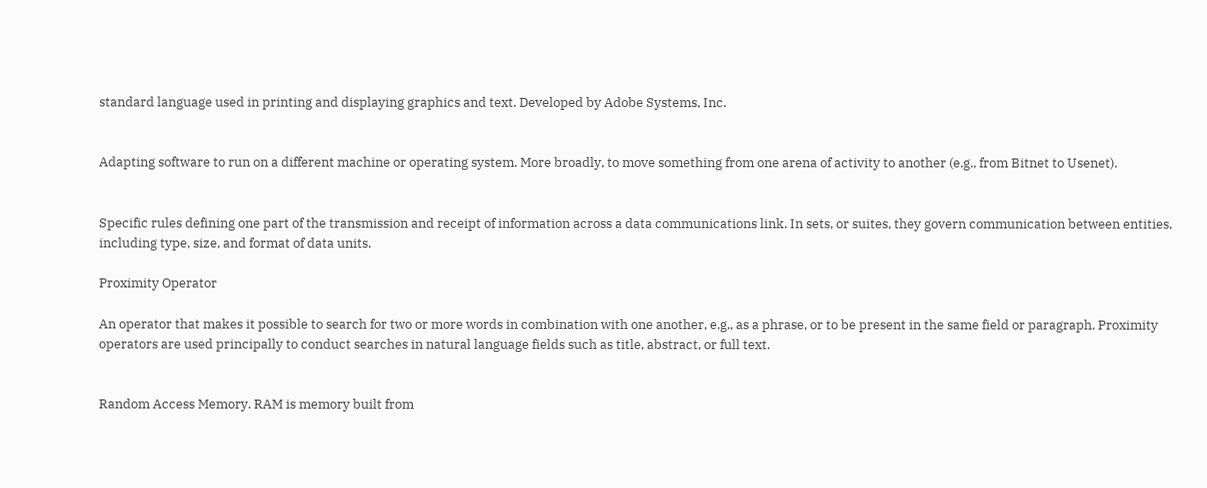standard language used in printing and displaying graphics and text. Developed by Adobe Systems, Inc.


Adapting software to run on a different machine or operating system. More broadly, to move something from one arena of activity to another (e.g., from Bitnet to Usenet).


Specific rules defining one part of the transmission and receipt of information across a data communications link. In sets, or suites, they govern communication between entities, including type, size, and format of data units.

Proximity Operator

An operator that makes it possible to search for two or more words in combination with one another, e.g., as a phrase, or to be present in the same field or paragraph. Proximity operators are used principally to conduct searches in natural language fields such as title, abstract, or full text.


Random Access Memory. RAM is memory built from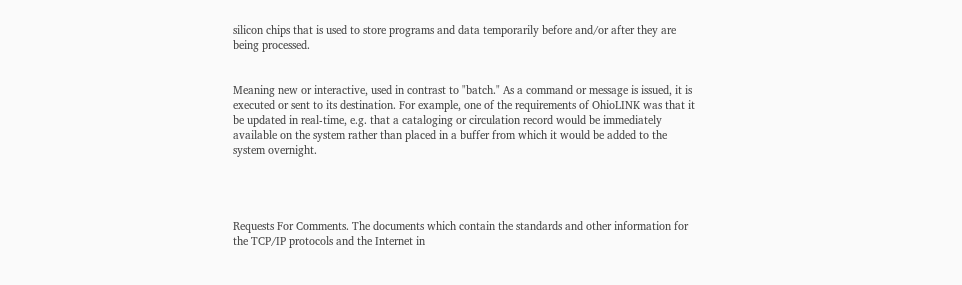silicon chips that is used to store programs and data temporarily before and/or after they are being processed.


Meaning new or interactive, used in contrast to "batch." As a command or message is issued, it is executed or sent to its destination. For example, one of the requirements of OhioLINK was that it be updated in real-time, e.g. that a cataloging or circulation record would be immediately available on the system rather than placed in a buffer from which it would be added to the system overnight.




Requests For Comments. The documents which contain the standards and other information for the TCP/IP protocols and the Internet in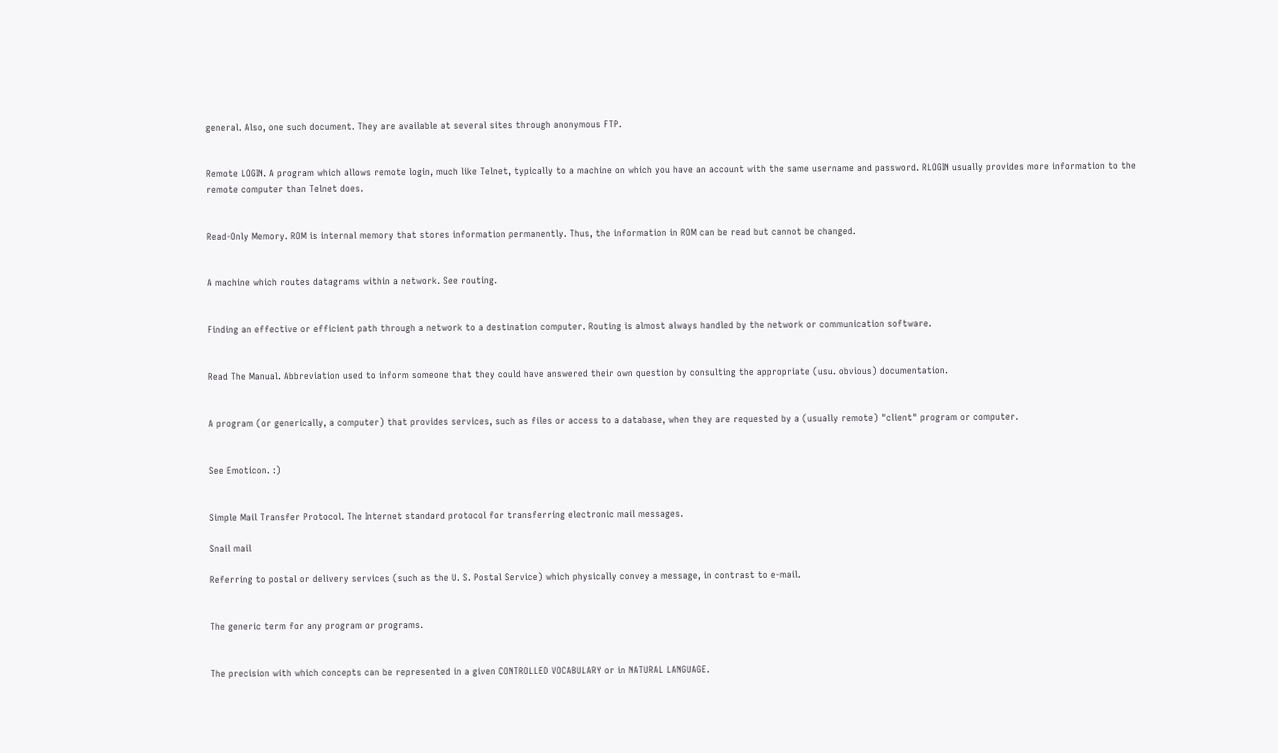general. Also, one such document. They are available at several sites through anonymous FTP.


Remote LOGIN. A program which allows remote login, much like Telnet, typically to a machine on which you have an account with the same username and password. RLOGIN usually provides more information to the remote computer than Telnet does.


Read-Only Memory. ROM is internal memory that stores information permanently. Thus, the information in ROM can be read but cannot be changed.


A machine which routes datagrams within a network. See routing.


Finding an effective or efficient path through a network to a destination computer. Routing is almost always handled by the network or communication software.


Read The Manual. Abbreviation used to inform someone that they could have answered their own question by consulting the appropriate (usu. obvious) documentation.


A program (or generically, a computer) that provides services, such as files or access to a database, when they are requested by a (usually remote) "client" program or computer.


See Emoticon. :)


Simple Mail Transfer Protocol. The Internet standard protocol for transferring electronic mail messages.

Snail mail

Referring to postal or delivery services (such as the U. S. Postal Service) which physically convey a message, in contrast to e-mail.


The generic term for any program or programs.


The precision with which concepts can be represented in a given CONTROLLED VOCABULARY or in NATURAL LANGUAGE.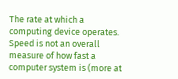The rate at which a computing device operates. Speed is not an overall measure of how fast a computer system is (more at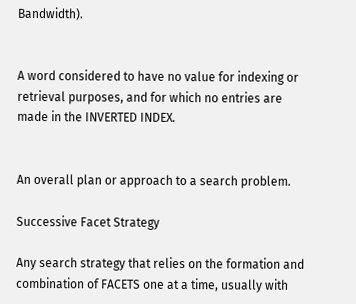Bandwidth).


A word considered to have no value for indexing or retrieval purposes, and for which no entries are made in the INVERTED INDEX.


An overall plan or approach to a search problem.

Successive Facet Strategy

Any search strategy that relies on the formation and combination of FACETS one at a time, usually with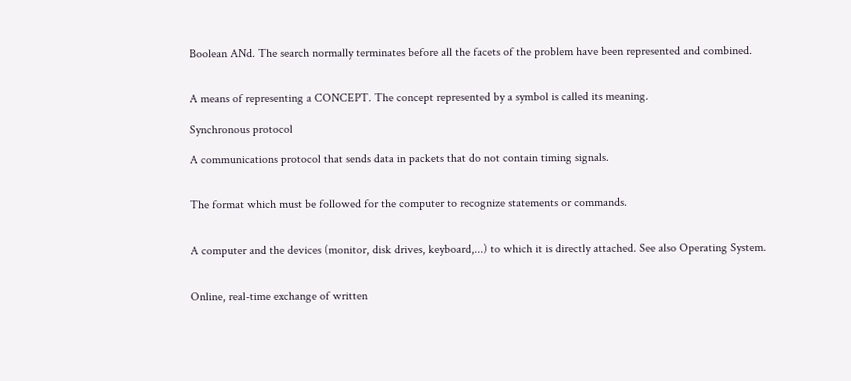Boolean ANd. The search normally terminates before all the facets of the problem have been represented and combined.


A means of representing a CONCEPT. The concept represented by a symbol is called its meaning.

Synchronous protocol

A communications protocol that sends data in packets that do not contain timing signals.


The format which must be followed for the computer to recognize statements or commands.


A computer and the devices (monitor, disk drives, keyboard,...) to which it is directly attached. See also Operating System.


Online, real-time exchange of written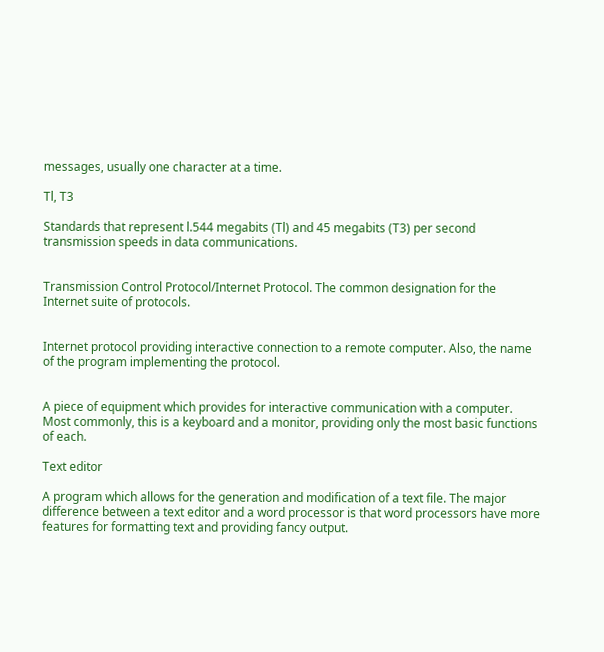messages, usually one character at a time.

Tl, T3

Standards that represent l.544 megabits (Tl) and 45 megabits (T3) per second transmission speeds in data communications.


Transmission Control Protocol/Internet Protocol. The common designation for the Internet suite of protocols.


Internet protocol providing interactive connection to a remote computer. Also, the name of the program implementing the protocol.


A piece of equipment which provides for interactive communication with a computer. Most commonly, this is a keyboard and a monitor, providing only the most basic functions of each.

Text editor

A program which allows for the generation and modification of a text file. The major difference between a text editor and a word processor is that word processors have more features for formatting text and providing fancy output.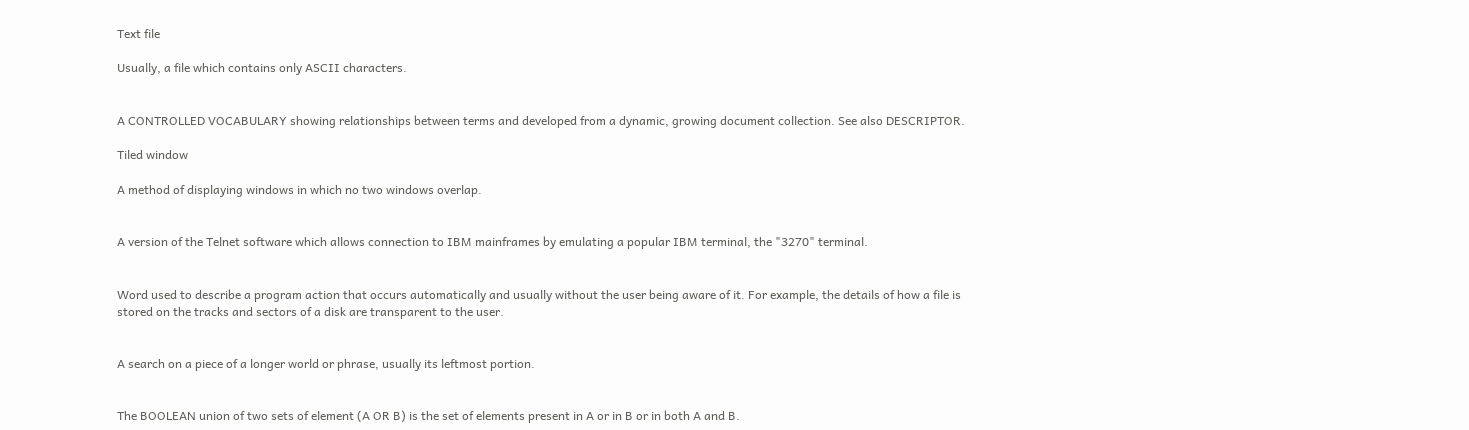Text file

Usually, a file which contains only ASCII characters.


A CONTROLLED VOCABULARY showing relationships between terms and developed from a dynamic, growing document collection. See also DESCRIPTOR.

Tiled window

A method of displaying windows in which no two windows overlap.


A version of the Telnet software which allows connection to IBM mainframes by emulating a popular IBM terminal, the "3270" terminal.


Word used to describe a program action that occurs automatically and usually without the user being aware of it. For example, the details of how a file is stored on the tracks and sectors of a disk are transparent to the user.


A search on a piece of a longer world or phrase, usually its leftmost portion.


The BOOLEAN union of two sets of element (A OR B) is the set of elements present in A or in B or in both A and B.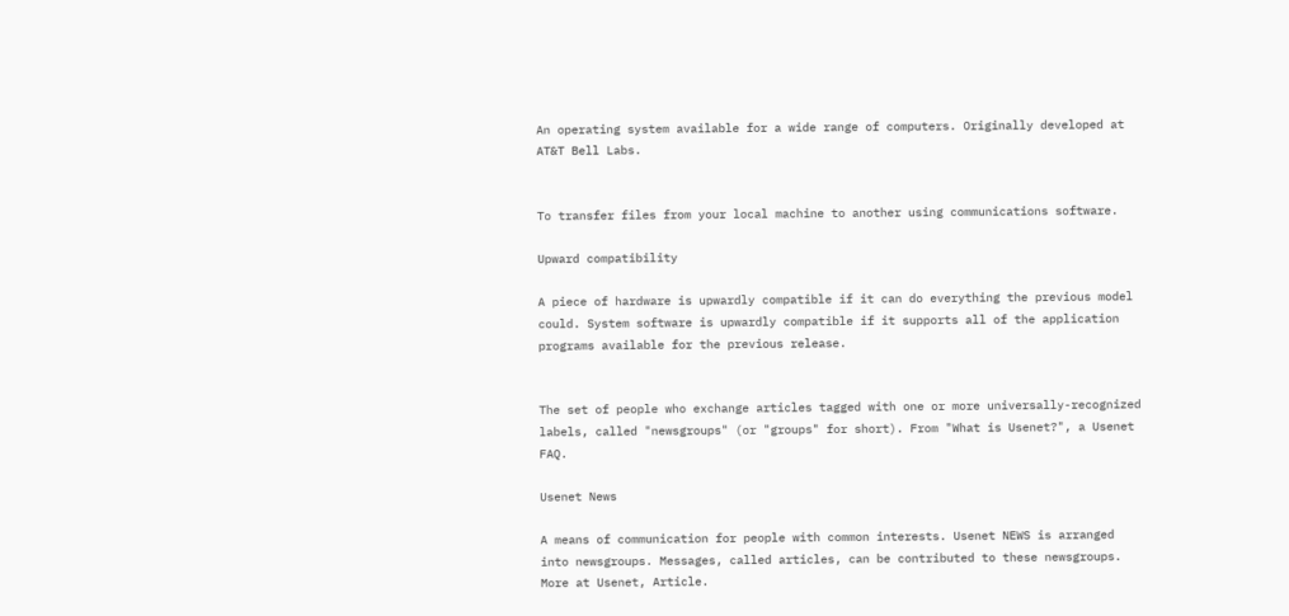An operating system available for a wide range of computers. Originally developed at AT&T Bell Labs.


To transfer files from your local machine to another using communications software.

Upward compatibility

A piece of hardware is upwardly compatible if it can do everything the previous model could. System software is upwardly compatible if it supports all of the application programs available for the previous release.


The set of people who exchange articles tagged with one or more universally-recognized labels, called "newsgroups" (or "groups" for short). From "What is Usenet?", a Usenet FAQ.

Usenet News

A means of communication for people with common interests. Usenet NEWS is arranged into newsgroups. Messages, called articles, can be contributed to these newsgroups. More at Usenet, Article.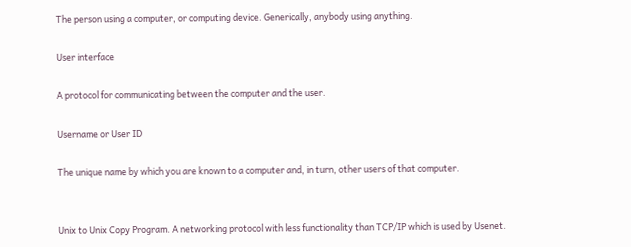The person using a computer, or computing device. Generically, anybody using anything.

User interface

A protocol for communicating between the computer and the user.

Username or User ID

The unique name by which you are known to a computer and, in turn, other users of that computer.


Unix to Unix Copy Program. A networking protocol with less functionality than TCP/IP which is used by Usenet.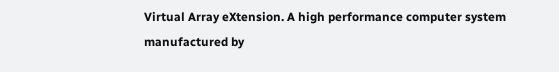Virtual Array eXtension. A high performance computer system manufactured by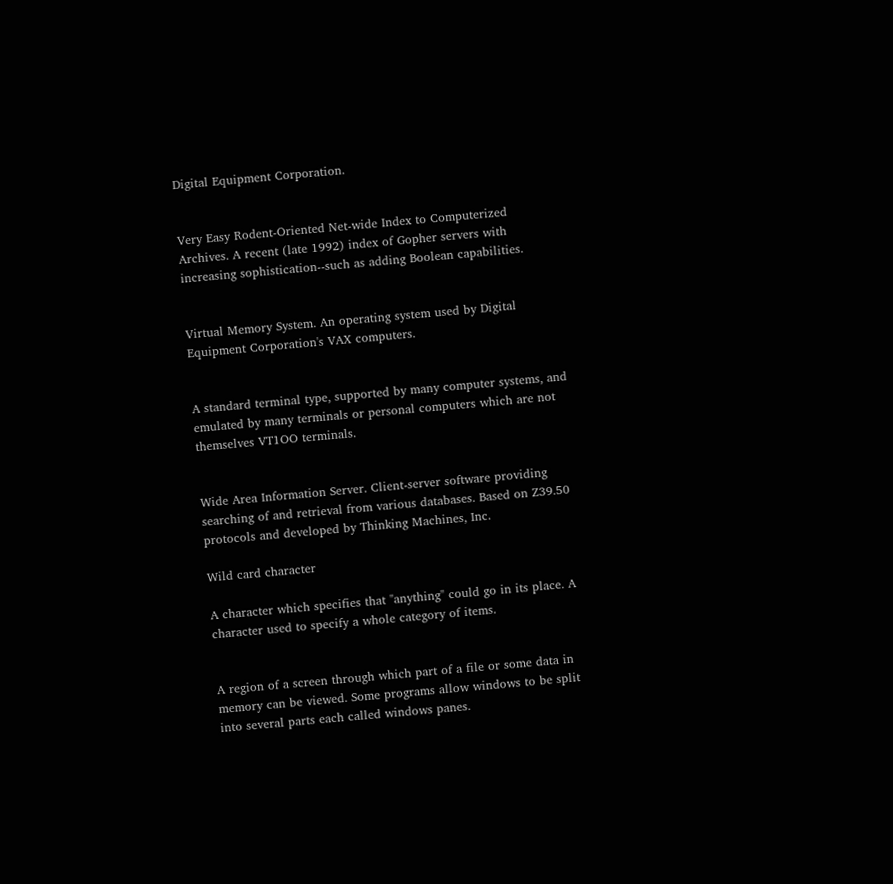Digital Equipment Corporation.


Very Easy Rodent-Oriented Net-wide Index to Computerized Archives. A recent (late 1992) index of Gopher servers with increasing sophistication--such as adding Boolean capabilities.


Virtual Memory System. An operating system used by Digital Equipment Corporation's VAX computers.


A standard terminal type, supported by many computer systems, and emulated by many terminals or personal computers which are not themselves VT1OO terminals.


Wide Area Information Server. Client-server software providing searching of and retrieval from various databases. Based on Z39.50 protocols and developed by Thinking Machines, Inc.

Wild card character

A character which specifies that "anything" could go in its place. A character used to specify a whole category of items.


A region of a screen through which part of a file or some data in memory can be viewed. Some programs allow windows to be split into several parts each called windows panes.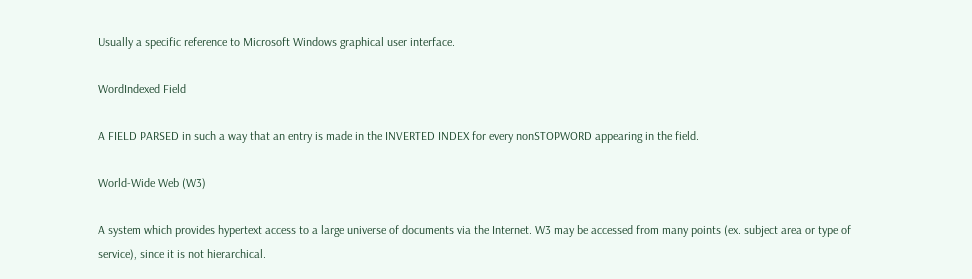Usually a specific reference to Microsoft Windows graphical user interface.

WordIndexed Field

A FIELD PARSED in such a way that an entry is made in the INVERTED INDEX for every nonSTOPWORD appearing in the field.

World-Wide Web (W3)

A system which provides hypertext access to a large universe of documents via the Internet. W3 may be accessed from many points (ex. subject area or type of service), since it is not hierarchical.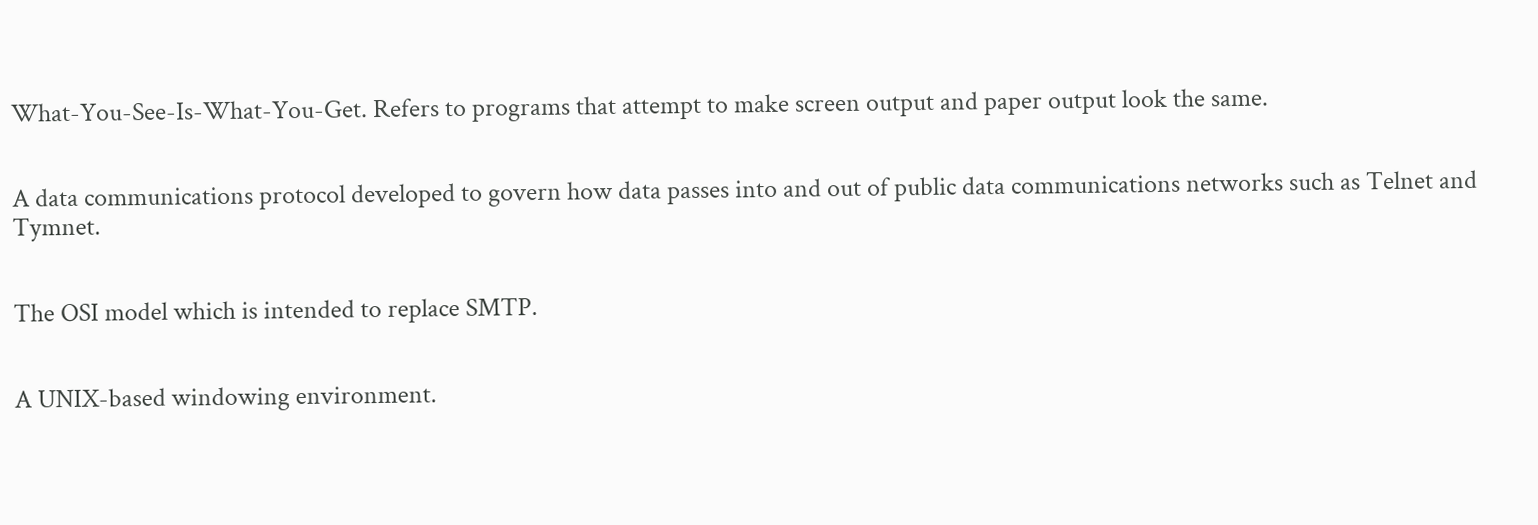What-You-See-Is-What-You-Get. Refers to programs that attempt to make screen output and paper output look the same.


A data communications protocol developed to govern how data passes into and out of public data communications networks such as Telnet and Tymnet.


The OSI model which is intended to replace SMTP.


A UNIX-based windowing environment.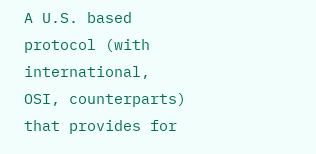A U.S. based protocol (with international, OSI, counterparts) that provides for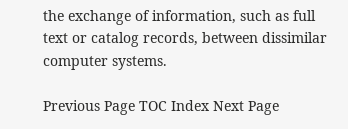the exchange of information, such as full text or catalog records, between dissimilar computer systems.

Previous Page TOC Index Next Page